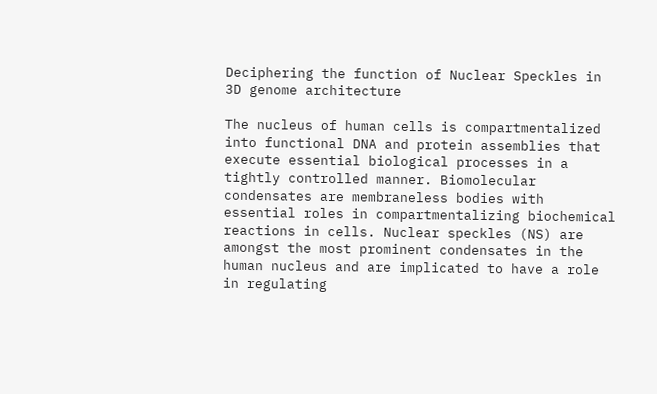Deciphering the function of Nuclear Speckles in 3D genome architecture

The nucleus of human cells is compartmentalized into functional DNA and protein assemblies that execute essential biological processes in a tightly controlled manner. Biomolecular condensates are membraneless bodies with essential roles in compartmentalizing biochemical reactions in cells. Nuclear speckles (NS) are amongst the most prominent condensates in the human nucleus and are implicated to have a role in regulating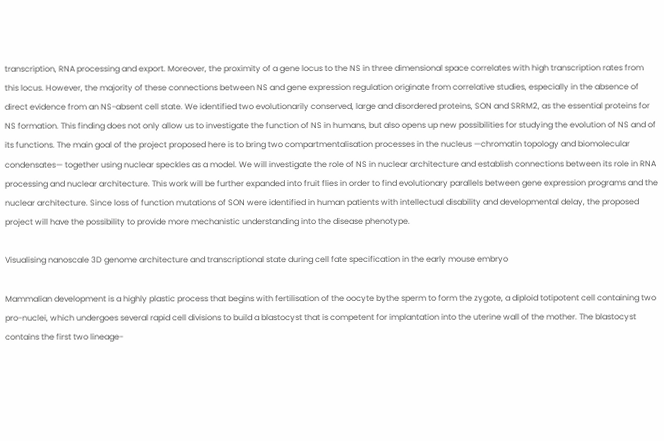transcription, RNA processing and export. Moreover, the proximity of a gene locus to the NS in three dimensional space correlates with high transcription rates from this locus. However, the majority of these connections between NS and gene expression regulation originate from correlative studies, especially in the absence of direct evidence from an NS-absent cell state. We identified two evolutionarily conserved, large and disordered proteins, SON and SRRM2, as the essential proteins for NS formation. This finding does not only allow us to investigate the function of NS in humans, but also opens up new possibilities for studying the evolution of NS and of its functions. The main goal of the project proposed here is to bring two compartmentalisation processes in the nucleus —chromatin topology and biomolecular condensates— together using nuclear speckles as a model. We will investigate the role of NS in nuclear architecture and establish connections between its role in RNA processing and nuclear architecture. This work will be further expanded into fruit flies in order to find evolutionary parallels between gene expression programs and the nuclear architecture. Since loss of function mutations of SON were identified in human patients with intellectual disability and developmental delay, the proposed project will have the possibility to provide more mechanistic understanding into the disease phenotype.

Visualising nanoscale 3D genome architecture and transcriptional state during cell fate specification in the early mouse embryo

Mammalian development is a highly plastic process that begins with fertilisation of the oocyte bythe sperm to form the zygote, a diploid totipotent cell containing two pro-nuclei, which undergoes several rapid cell divisions to build a blastocyst that is competent for implantation into the uterine wall of the mother. The blastocyst contains the first two lineage-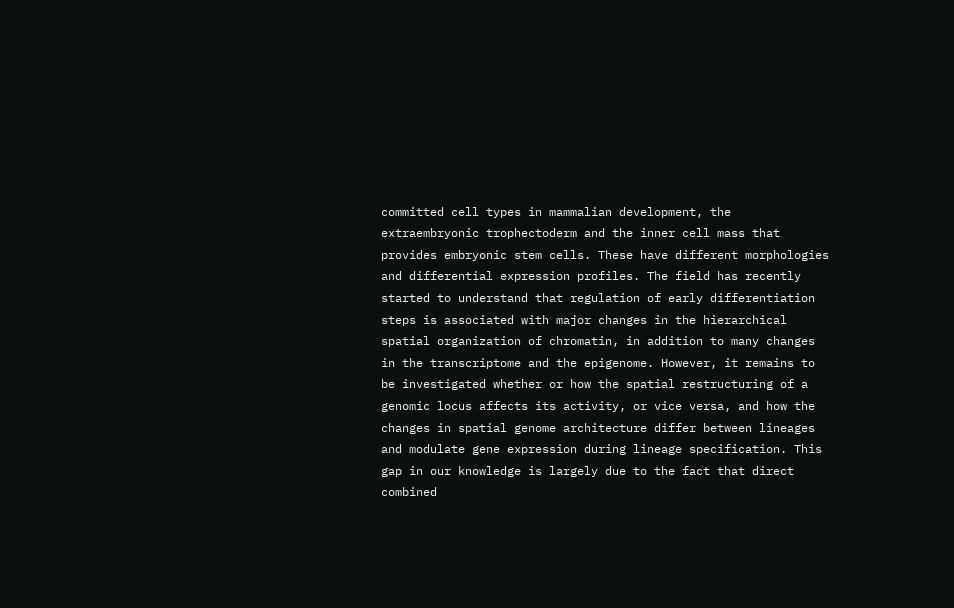committed cell types in mammalian development, the extraembryonic trophectoderm and the inner cell mass that provides embryonic stem cells. These have different morphologies and differential expression profiles. The field has recently started to understand that regulation of early differentiation steps is associated with major changes in the hierarchical spatial organization of chromatin, in addition to many changes in the transcriptome and the epigenome. However, it remains to be investigated whether or how the spatial restructuring of a genomic locus affects its activity, or vice versa, and how the changes in spatial genome architecture differ between lineages and modulate gene expression during lineage specification. This gap in our knowledge is largely due to the fact that direct combined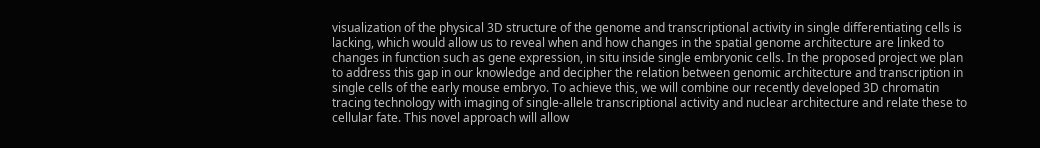visualization of the physical 3D structure of the genome and transcriptional activity in single differentiating cells is lacking, which would allow us to reveal when and how changes in the spatial genome architecture are linked to changes in function such as gene expression, in situ inside single embryonic cells. In the proposed project we plan to address this gap in our knowledge and decipher the relation between genomic architecture and transcription in single cells of the early mouse embryo. To achieve this, we will combine our recently developed 3D chromatin tracing technology with imaging of single-allele transcriptional activity and nuclear architecture and relate these to cellular fate. This novel approach will allow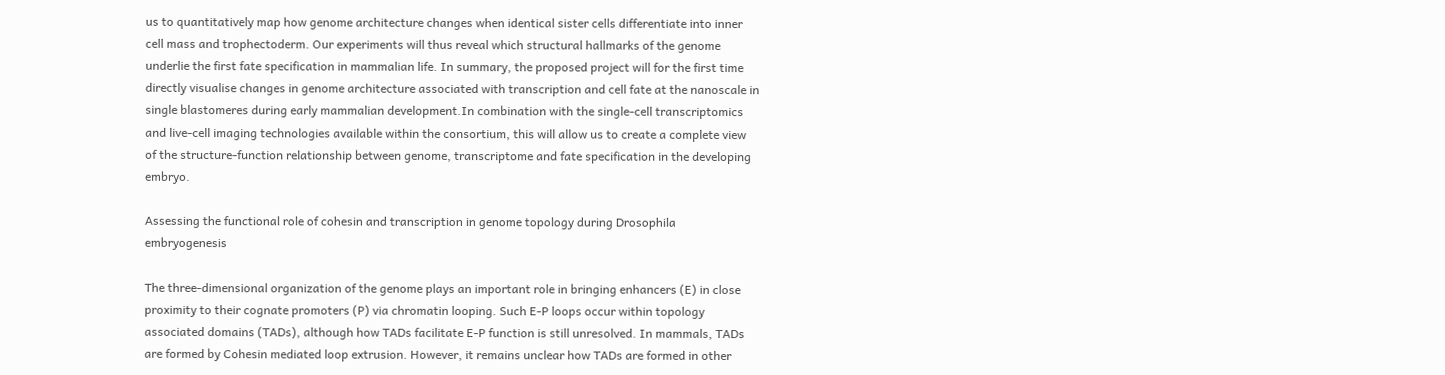us to quantitatively map how genome architecture changes when identical sister cells differentiate into inner cell mass and trophectoderm. Our experiments will thus reveal which structural hallmarks of the genome underlie the first fate specification in mammalian life. In summary, the proposed project will for the first time directly visualise changes in genome architecture associated with transcription and cell fate at the nanoscale in single blastomeres during early mammalian development.In combination with the single-cell transcriptomics and live-cell imaging technologies available within the consortium, this will allow us to create a complete view of the structure-function relationship between genome, transcriptome and fate specification in the developing embryo.

Assessing the functional role of cohesin and transcription in genome topology during Drosophila embryogenesis

The three-dimensional organization of the genome plays an important role in bringing enhancers (E) in close proximity to their cognate promoters (P) via chromatin looping. Such E-P loops occur within topology associated domains (TADs), although how TADs facilitate E-P function is still unresolved. In mammals, TADs are formed by Cohesin mediated loop extrusion. However, it remains unclear how TADs are formed in other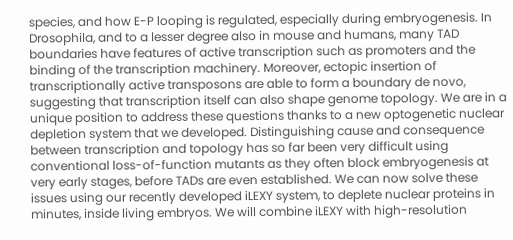species, and how E-P looping is regulated, especially during embryogenesis. In Drosophila, and to a lesser degree also in mouse and humans, many TAD boundaries have features of active transcription such as promoters and the binding of the transcription machinery. Moreover, ectopic insertion of transcriptionally active transposons are able to form a boundary de novo, suggesting that transcription itself can also shape genome topology. We are in a unique position to address these questions thanks to a new optogenetic nuclear depletion system that we developed. Distinguishing cause and consequence between transcription and topology has so far been very difficult using conventional loss-of-function mutants as they often block embryogenesis at very early stages, before TADs are even established. We can now solve these issues using our recently developed iLEXY system, to deplete nuclear proteins in minutes, inside living embryos. We will combine iLEXY with high-resolution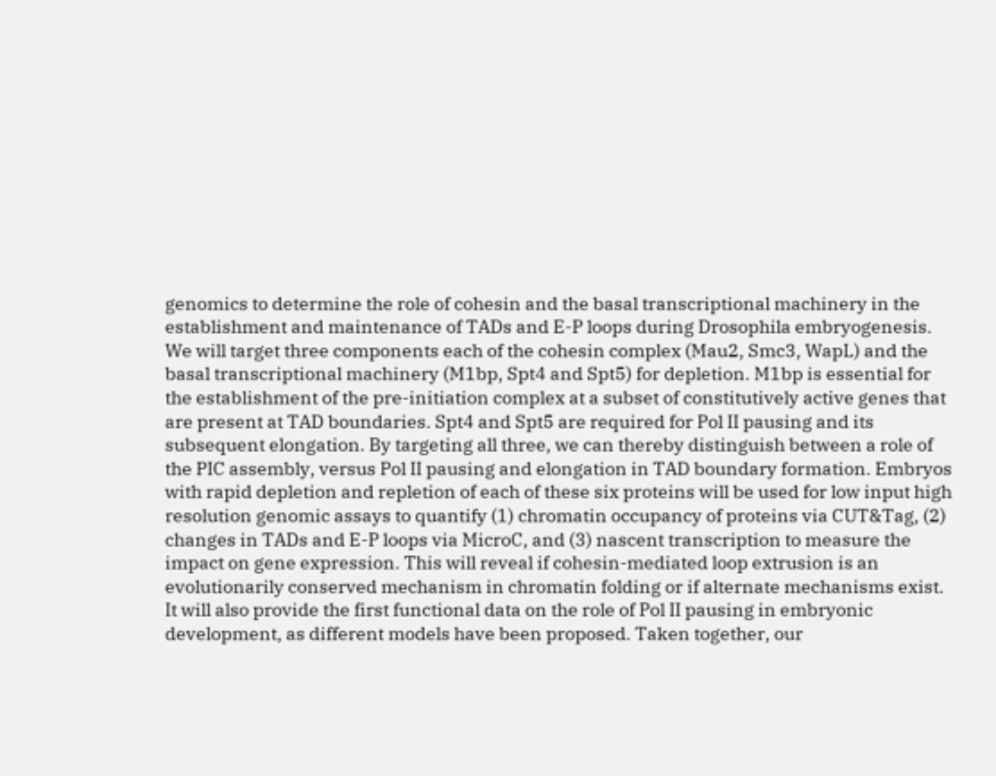genomics to determine the role of cohesin and the basal transcriptional machinery in the establishment and maintenance of TADs and E-P loops during Drosophila embryogenesis. We will target three components each of the cohesin complex (Mau2, Smc3, WapL) and the basal transcriptional machinery (M1bp, Spt4 and Spt5) for depletion. M1bp is essential for the establishment of the pre-initiation complex at a subset of constitutively active genes that are present at TAD boundaries. Spt4 and Spt5 are required for Pol II pausing and its subsequent elongation. By targeting all three, we can thereby distinguish between a role of the PIC assembly, versus Pol II pausing and elongation in TAD boundary formation. Embryos with rapid depletion and repletion of each of these six proteins will be used for low input high resolution genomic assays to quantify (1) chromatin occupancy of proteins via CUT&Tag, (2) changes in TADs and E-P loops via MicroC, and (3) nascent transcription to measure the impact on gene expression. This will reveal if cohesin-mediated loop extrusion is an evolutionarily conserved mechanism in chromatin folding or if alternate mechanisms exist. It will also provide the first functional data on the role of Pol II pausing in embryonic development, as different models have been proposed. Taken together, our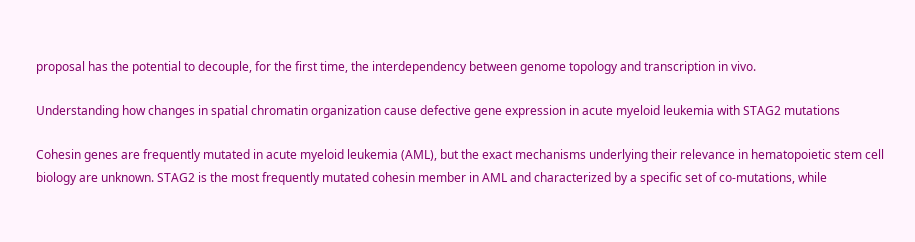proposal has the potential to decouple, for the first time, the interdependency between genome topology and transcription in vivo.

Understanding how changes in spatial chromatin organization cause defective gene expression in acute myeloid leukemia with STAG2 mutations

Cohesin genes are frequently mutated in acute myeloid leukemia (AML), but the exact mechanisms underlying their relevance in hematopoietic stem cell biology are unknown. STAG2 is the most frequently mutated cohesin member in AML and characterized by a specific set of co-mutations, while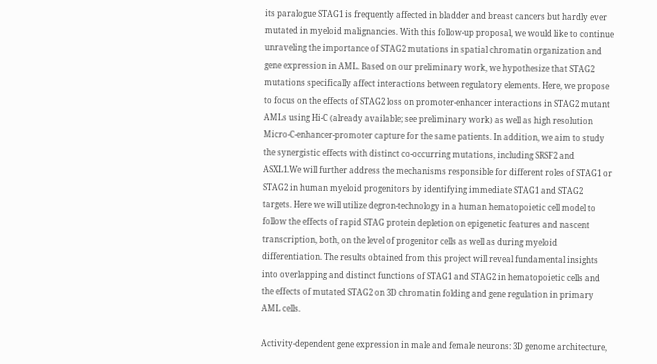its paralogue STAG1 is frequently affected in bladder and breast cancers but hardly ever mutated in myeloid malignancies. With this follow-up proposal, we would like to continue unraveling the importance of STAG2 mutations in spatial chromatin organization and gene expression in AML. Based on our preliminary work, we hypothesize that STAG2 mutations specifically affect interactions between regulatory elements. Here, we propose to focus on the effects of STAG2 loss on promoter-enhancer interactions in STAG2 mutant AMLs using Hi-C (already available; see preliminary work) as well as high resolution Micro-C-enhancer-promoter capture for the same patients. In addition, we aim to study the synergistic effects with distinct co-occurring mutations, including SRSF2 and ASXL1.We will further address the mechanisms responsible for different roles of STAG1 or STAG2 in human myeloid progenitors by identifying immediate STAG1 and STAG2 targets. Here we will utilize degron-technology in a human hematopoietic cell model to follow the effects of rapid STAG protein depletion on epigenetic features and nascent transcription, both, on the level of progenitor cells as well as during myeloid differentiation. The results obtained from this project will reveal fundamental insights into overlapping and distinct functions of STAG1 and STAG2 in hematopoietic cells and the effects of mutated STAG2 on 3D chromatin folding and gene regulation in primary AML cells.

Activity-dependent gene expression in male and female neurons: 3D genome architecture,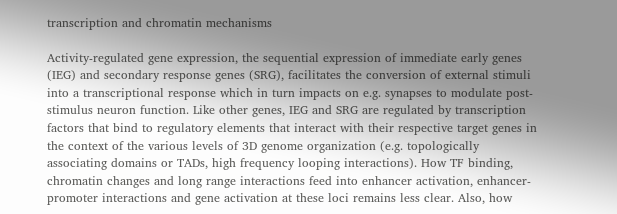transcription and chromatin mechanisms

Activity-regulated gene expression, the sequential expression of immediate early genes (IEG) and secondary response genes (SRG), facilitates the conversion of external stimuli into a transcriptional response which in turn impacts on e.g. synapses to modulate post-stimulus neuron function. Like other genes, IEG and SRG are regulated by transcription factors that bind to regulatory elements that interact with their respective target genes in the context of the various levels of 3D genome organization (e.g. topologically associating domains or TADs, high frequency looping interactions). How TF binding, chromatin changes and long range interactions feed into enhancer activation, enhancer-promoter interactions and gene activation at these loci remains less clear. Also, how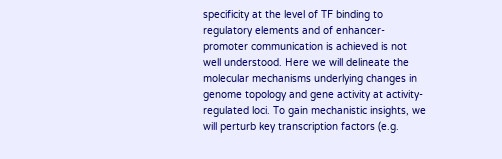specificity at the level of TF binding to regulatory elements and of enhancer-promoter communication is achieved is not well understood. Here we will delineate the molecular mechanisms underlying changes in genome topology and gene activity at activity-regulated loci. To gain mechanistic insights, we will perturb key transcription factors (e.g.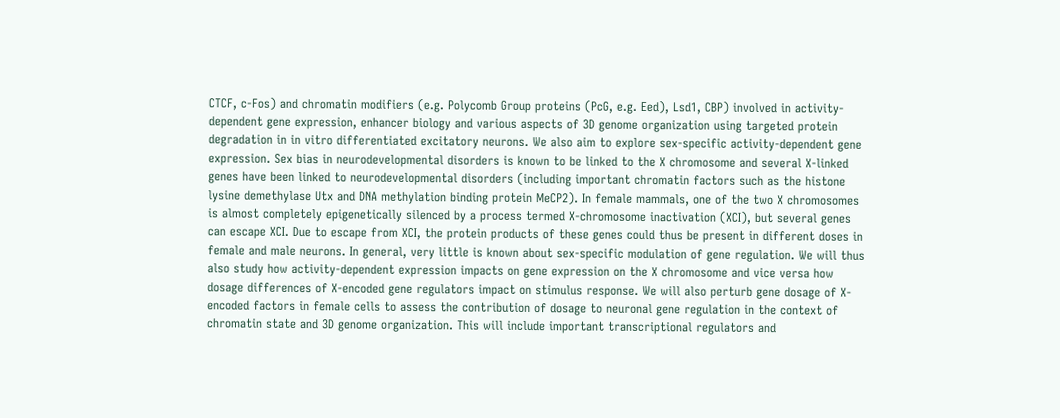CTCF, c-Fos) and chromatin modifiers (e.g. Polycomb Group proteins (PcG, e.g. Eed), Lsd1, CBP) involved in activity-dependent gene expression, enhancer biology and various aspects of 3D genome organization using targeted protein degradation in in vitro differentiated excitatory neurons. We also aim to explore sex-specific activity-dependent gene expression. Sex bias in neurodevelopmental disorders is known to be linked to the X chromosome and several X-linked genes have been linked to neurodevelopmental disorders (including important chromatin factors such as the histone lysine demethylase Utx and DNA methylation binding protein MeCP2). In female mammals, one of the two X chromosomes is almost completely epigenetically silenced by a process termed X-chromosome inactivation (XCI), but several genes can escape XCI. Due to escape from XCI, the protein products of these genes could thus be present in different doses in female and male neurons. In general, very little is known about sex-specific modulation of gene regulation. We will thus also study how activity-dependent expression impacts on gene expression on the X chromosome and vice versa how dosage differences of X-encoded gene regulators impact on stimulus response. We will also perturb gene dosage of X-encoded factors in female cells to assess the contribution of dosage to neuronal gene regulation in the context of chromatin state and 3D genome organization. This will include important transcriptional regulators and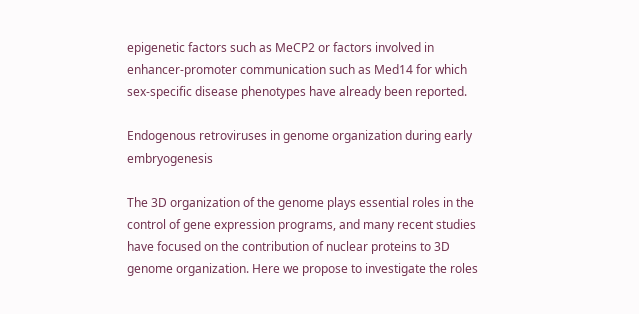epigenetic factors such as MeCP2 or factors involved in enhancer-promoter communication such as Med14 for which sex-specific disease phenotypes have already been reported.

Endogenous retroviruses in genome organization during early embryogenesis

The 3D organization of the genome plays essential roles in the control of gene expression programs, and many recent studies have focused on the contribution of nuclear proteins to 3D genome organization. Here we propose to investigate the roles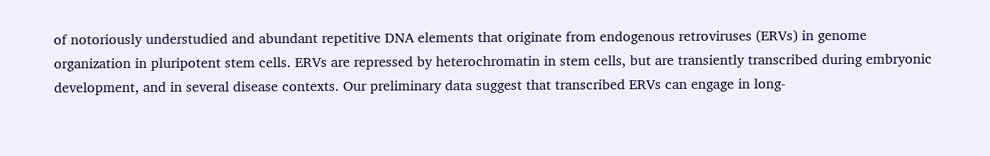of notoriously understudied and abundant repetitive DNA elements that originate from endogenous retroviruses (ERVs) in genome organization in pluripotent stem cells. ERVs are repressed by heterochromatin in stem cells, but are transiently transcribed during embryonic development, and in several disease contexts. Our preliminary data suggest that transcribed ERVs can engage in long-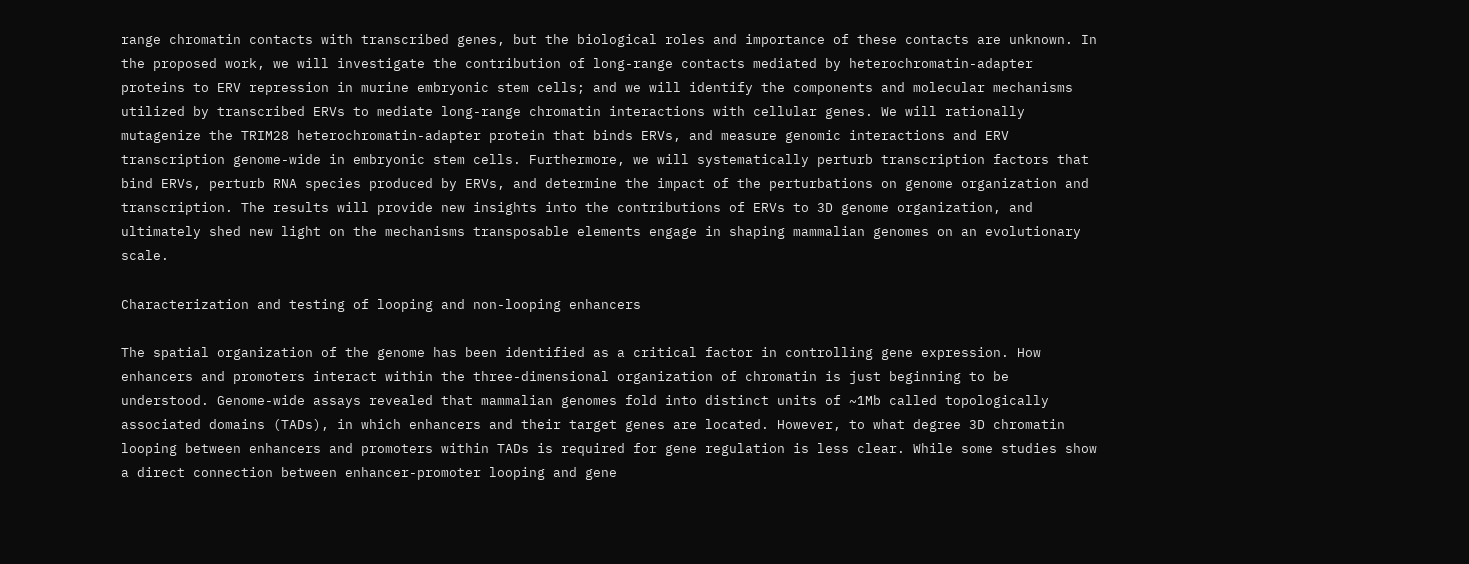range chromatin contacts with transcribed genes, but the biological roles and importance of these contacts are unknown. In the proposed work, we will investigate the contribution of long-range contacts mediated by heterochromatin-adapter proteins to ERV repression in murine embryonic stem cells; and we will identify the components and molecular mechanisms utilized by transcribed ERVs to mediate long-range chromatin interactions with cellular genes. We will rationally mutagenize the TRIM28 heterochromatin-adapter protein that binds ERVs, and measure genomic interactions and ERV transcription genome-wide in embryonic stem cells. Furthermore, we will systematically perturb transcription factors that bind ERVs, perturb RNA species produced by ERVs, and determine the impact of the perturbations on genome organization and transcription. The results will provide new insights into the contributions of ERVs to 3D genome organization, and ultimately shed new light on the mechanisms transposable elements engage in shaping mammalian genomes on an evolutionary scale.

Characterization and testing of looping and non-looping enhancers

The spatial organization of the genome has been identified as a critical factor in controlling gene expression. How enhancers and promoters interact within the three-dimensional organization of chromatin is just beginning to be understood. Genome-wide assays revealed that mammalian genomes fold into distinct units of ~1Mb called topologically associated domains (TADs), in which enhancers and their target genes are located. However, to what degree 3D chromatin looping between enhancers and promoters within TADs is required for gene regulation is less clear. While some studies show a direct connection between enhancer-promoter looping and gene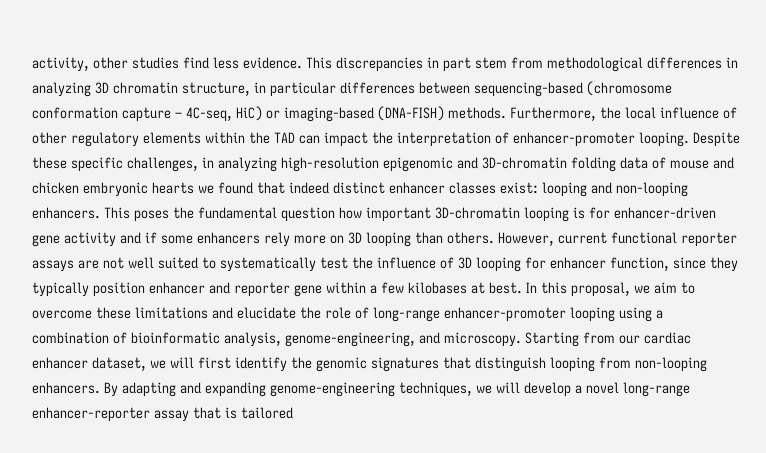activity, other studies find less evidence. This discrepancies in part stem from methodological differences in analyzing 3D chromatin structure, in particular differences between sequencing-based (chromosome conformation capture – 4C-seq, HiC) or imaging-based (DNA-FISH) methods. Furthermore, the local influence of other regulatory elements within the TAD can impact the interpretation of enhancer-promoter looping. Despite these specific challenges, in analyzing high-resolution epigenomic and 3D-chromatin folding data of mouse and chicken embryonic hearts we found that indeed distinct enhancer classes exist: looping and non-looping enhancers. This poses the fundamental question how important 3D-chromatin looping is for enhancer-driven gene activity and if some enhancers rely more on 3D looping than others. However, current functional reporter assays are not well suited to systematically test the influence of 3D looping for enhancer function, since they typically position enhancer and reporter gene within a few kilobases at best. In this proposal, we aim to overcome these limitations and elucidate the role of long-range enhancer-promoter looping using a combination of bioinformatic analysis, genome-engineering, and microscopy. Starting from our cardiac enhancer dataset, we will first identify the genomic signatures that distinguish looping from non-looping enhancers. By adapting and expanding genome-engineering techniques, we will develop a novel long-range enhancer-reporter assay that is tailored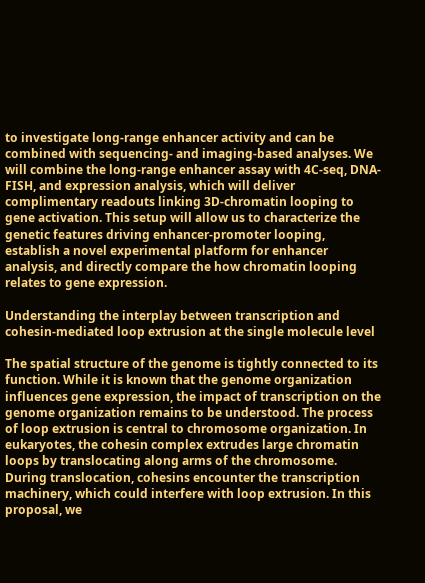to investigate long-range enhancer activity and can be combined with sequencing- and imaging-based analyses. We will combine the long-range enhancer assay with 4C-seq, DNA-FISH, and expression analysis, which will deliver complimentary readouts linking 3D-chromatin looping to gene activation. This setup will allow us to characterize the genetic features driving enhancer-promoter looping, establish a novel experimental platform for enhancer analysis, and directly compare the how chromatin looping relates to gene expression.

Understanding the interplay between transcription and cohesin-mediated loop extrusion at the single molecule level

The spatial structure of the genome is tightly connected to its function. While it is known that the genome organization influences gene expression, the impact of transcription on the genome organization remains to be understood. The process of loop extrusion is central to chromosome organization. In eukaryotes, the cohesin complex extrudes large chromatin loops by translocating along arms of the chromosome. During translocation, cohesins encounter the transcription machinery, which could interfere with loop extrusion. In this proposal, we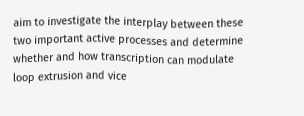aim to investigate the interplay between these two important active processes and determine whether and how transcription can modulate loop extrusion and vice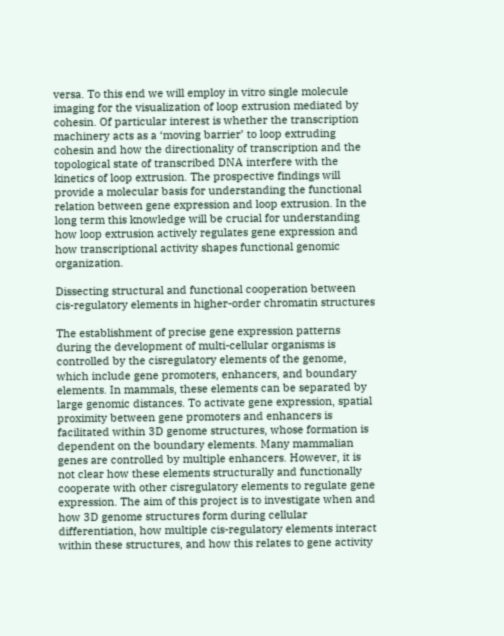versa. To this end we will employ in vitro single molecule imaging for the visualization of loop extrusion mediated by cohesin. Of particular interest is whether the transcription machinery acts as a ‘moving barrier’ to loop extruding cohesin and how the directionality of transcription and the topological state of transcribed DNA interfere with the kinetics of loop extrusion. The prospective findings will provide a molecular basis for understanding the functional relation between gene expression and loop extrusion. In the long term this knowledge will be crucial for understanding how loop extrusion actively regulates gene expression and how transcriptional activity shapes functional genomic organization.

Dissecting structural and functional cooperation between cis-regulatory elements in higher-order chromatin structures

The establishment of precise gene expression patterns during the development of multi-cellular organisms is controlled by the cisregulatory elements of the genome, which include gene promoters, enhancers, and boundary elements. In mammals, these elements can be separated by large genomic distances. To activate gene expression, spatial proximity between gene promoters and enhancers is facilitated within 3D genome structures, whose formation is dependent on the boundary elements. Many mammalian genes are controlled by multiple enhancers. However, it is not clear how these elements structurally and functionally cooperate with other cisregulatory elements to regulate gene expression. The aim of this project is to investigate when and how 3D genome structures form during cellular differentiation, how multiple cis-regulatory elements interact within these structures, and how this relates to gene activity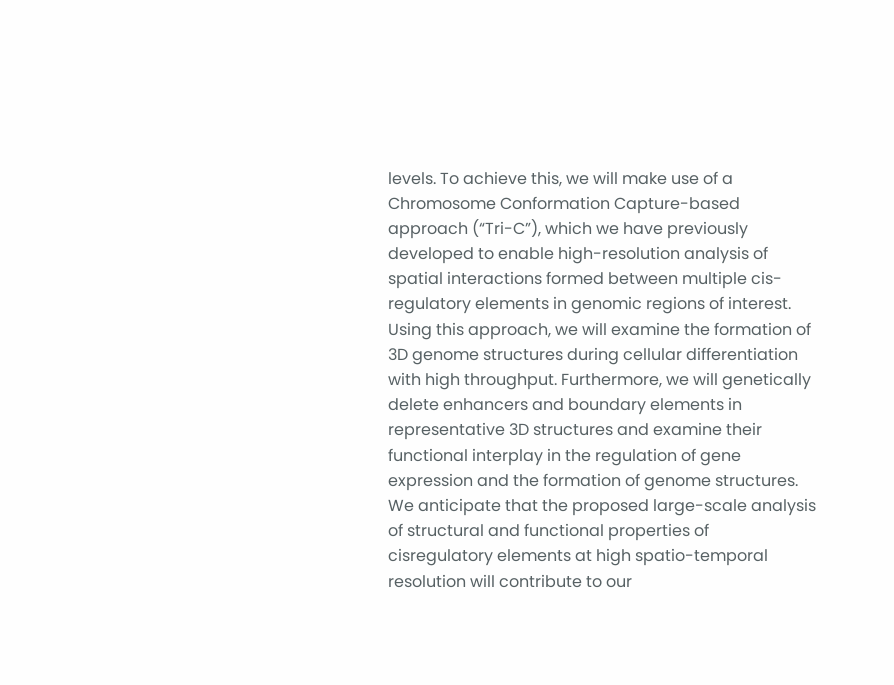levels. To achieve this, we will make use of a Chromosome Conformation Capture-based approach (“Tri-C”), which we have previously developed to enable high-resolution analysis of spatial interactions formed between multiple cis-regulatory elements in genomic regions of interest. Using this approach, we will examine the formation of 3D genome structures during cellular differentiation with high throughput. Furthermore, we will genetically delete enhancers and boundary elements in representative 3D structures and examine their functional interplay in the regulation of gene expression and the formation of genome structures. We anticipate that the proposed large-scale analysis of structural and functional properties of cisregulatory elements at high spatio-temporal resolution will contribute to our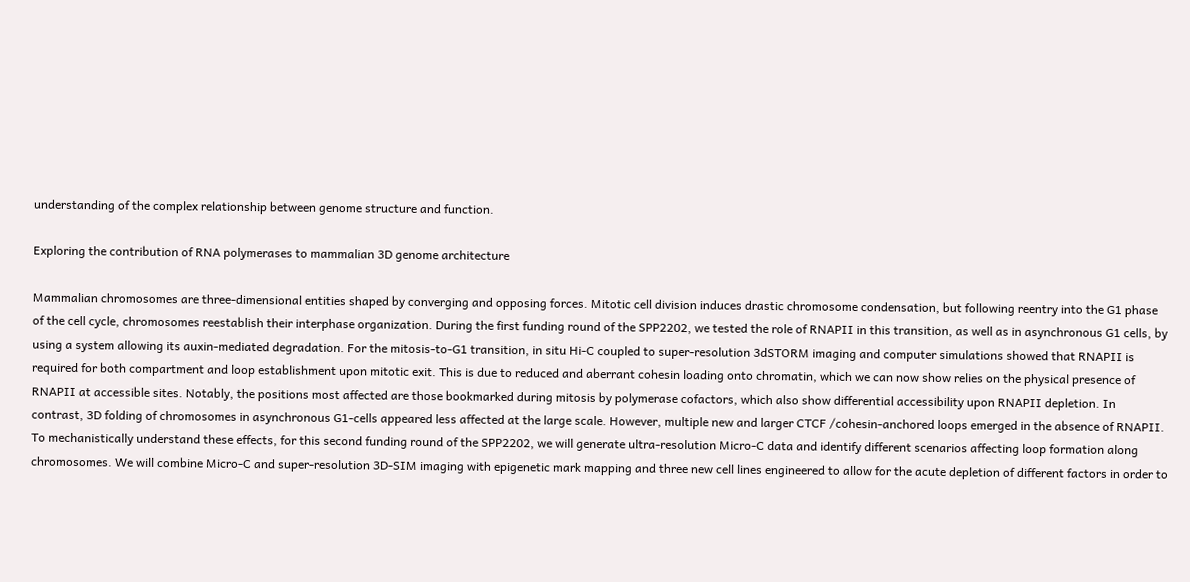understanding of the complex relationship between genome structure and function.

Exploring the contribution of RNA polymerases to mammalian 3D genome architecture

Mammalian chromosomes are three-dimensional entities shaped by converging and opposing forces. Mitotic cell division induces drastic chromosome condensation, but following reentry into the G1 phase of the cell cycle, chromosomes reestablish their interphase organization. During the first funding round of the SPP2202, we tested the role of RNAPII in this transition, as well as in asynchronous G1 cells, by using a system allowing its auxin-mediated degradation. For the mitosis-to-G1 transition, in situ Hi-C coupled to super-resolution 3dSTORM imaging and computer simulations showed that RNAPII is required for both compartment and loop establishment upon mitotic exit. This is due to reduced and aberrant cohesin loading onto chromatin, which we can now show relies on the physical presence of RNAPII at accessible sites. Notably, the positions most affected are those bookmarked during mitosis by polymerase cofactors, which also show differential accessibility upon RNAPII depletion. In contrast, 3D folding of chromosomes in asynchronous G1-cells appeared less affected at the large scale. However, multiple new and larger CTCF /cohesin-anchored loops emerged in the absence of RNAPII. To mechanistically understand these effects, for this second funding round of the SPP2202, we will generate ultra-resolution Micro-C data and identify different scenarios affecting loop formation along chromosomes. We will combine Micro-C and super-resolution 3D-SIM imaging with epigenetic mark mapping and three new cell lines engineered to allow for the acute depletion of different factors in order to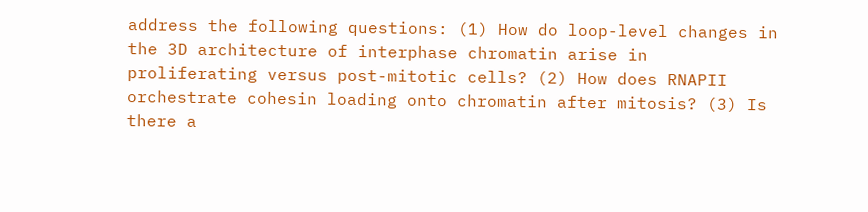address the following questions: (1) How do loop-level changes in the 3D architecture of interphase chromatin arise in proliferating versus post-mitotic cells? (2) How does RNAPII orchestrate cohesin loading onto chromatin after mitosis? (3) Is there a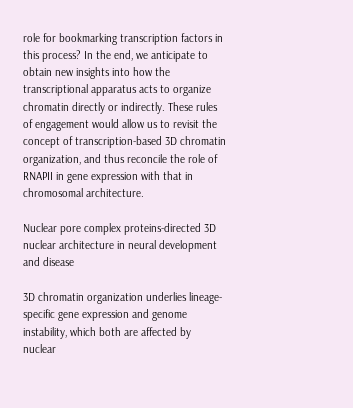role for bookmarking transcription factors in this process? In the end, we anticipate to obtain new insights into how the transcriptional apparatus acts to organize chromatin directly or indirectly. These rules of engagement would allow us to revisit the concept of transcription-based 3D chromatin organization, and thus reconcile the role of RNAPII in gene expression with that in chromosomal architecture.

Nuclear pore complex proteins-directed 3D nuclear architecture in neural development and disease

3D chromatin organization underlies lineage-specific gene expression and genome instability, which both are affected by nuclear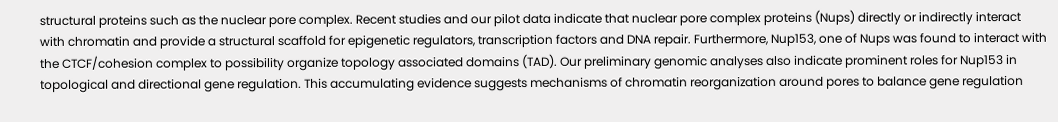structural proteins such as the nuclear pore complex. Recent studies and our pilot data indicate that nuclear pore complex proteins (Nups) directly or indirectly interact with chromatin and provide a structural scaffold for epigenetic regulators, transcription factors and DNA repair. Furthermore, Nup153, one of Nups was found to interact with the CTCF/cohesion complex to possibility organize topology associated domains (TAD). Our preliminary genomic analyses also indicate prominent roles for Nup153 in topological and directional gene regulation. This accumulating evidence suggests mechanisms of chromatin reorganization around pores to balance gene regulation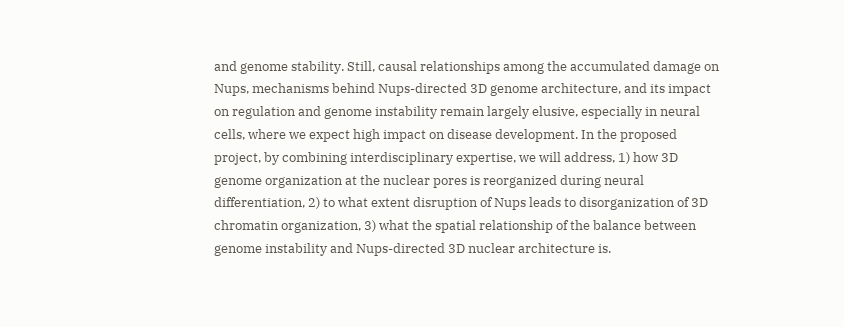and genome stability. Still, causal relationships among the accumulated damage on Nups, mechanisms behind Nups-directed 3D genome architecture, and its impact on regulation and genome instability remain largely elusive, especially in neural cells, where we expect high impact on disease development. In the proposed project, by combining interdisciplinary expertise, we will address, 1) how 3D genome organization at the nuclear pores is reorganized during neural differentiation, 2) to what extent disruption of Nups leads to disorganization of 3D chromatin organization, 3) what the spatial relationship of the balance between genome instability and Nups-directed 3D nuclear architecture is.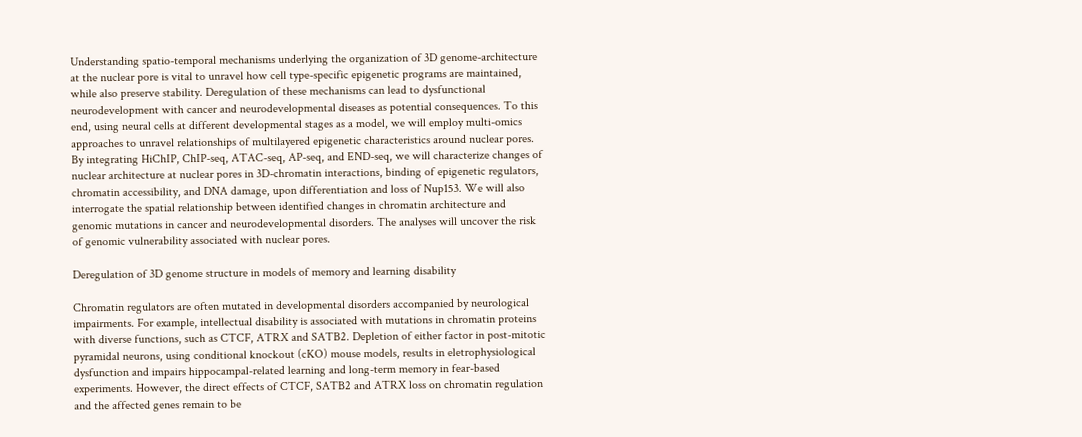Understanding spatio-temporal mechanisms underlying the organization of 3D genome-architecture at the nuclear pore is vital to unravel how cell type-specific epigenetic programs are maintained, while also preserve stability. Deregulation of these mechanisms can lead to dysfunctional neurodevelopment with cancer and neurodevelopmental diseases as potential consequences. To this end, using neural cells at different developmental stages as a model, we will employ multi-omics approaches to unravel relationships of multilayered epigenetic characteristics around nuclear pores. By integrating HiChIP, ChIP-seq, ATAC-seq, AP-seq, and END-seq, we will characterize changes of nuclear architecture at nuclear pores in 3D-chromatin interactions, binding of epigenetic regulators, chromatin accessibility, and DNA damage, upon differentiation and loss of Nup153. We will also interrogate the spatial relationship between identified changes in chromatin architecture and genomic mutations in cancer and neurodevelopmental disorders. The analyses will uncover the risk of genomic vulnerability associated with nuclear pores.

Deregulation of 3D genome structure in models of memory and learning disability

Chromatin regulators are often mutated in developmental disorders accompanied by neurological impairments. For example, intellectual disability is associated with mutations in chromatin proteins with diverse functions, such as CTCF, ATRX and SATB2. Depletion of either factor in post-mitotic pyramidal neurons, using conditional knockout (cKO) mouse models, results in eletrophysiological dysfunction and impairs hippocampal-related learning and long-term memory in fear-based experiments. However, the direct effects of CTCF, SATB2 and ATRX loss on chromatin regulation and the affected genes remain to be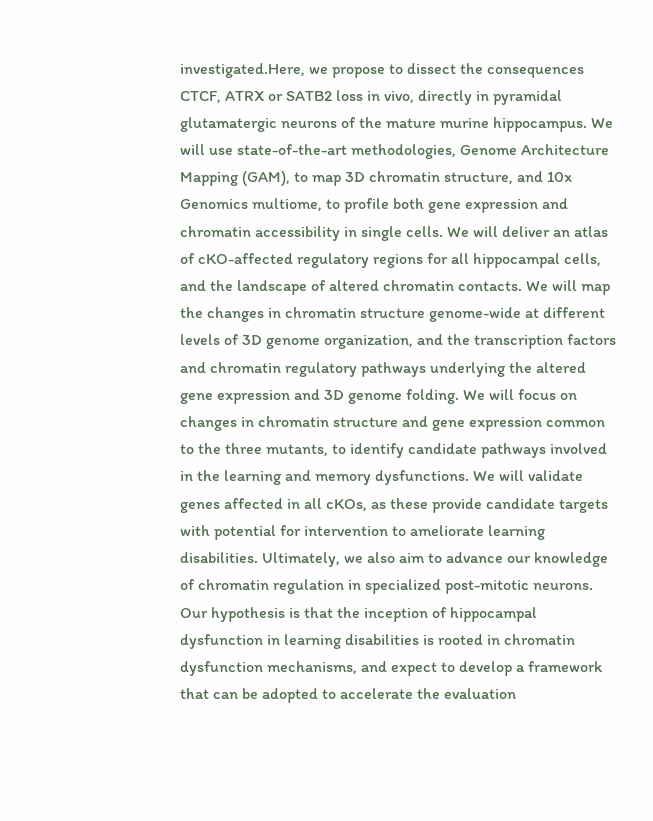investigated.Here, we propose to dissect the consequences CTCF, ATRX or SATB2 loss in vivo, directly in pyramidal glutamatergic neurons of the mature murine hippocampus. We will use state-of-the-art methodologies, Genome Architecture Mapping (GAM), to map 3D chromatin structure, and 10x Genomics multiome, to profile both gene expression and chromatin accessibility in single cells. We will deliver an atlas of cKO-affected regulatory regions for all hippocampal cells, and the landscape of altered chromatin contacts. We will map the changes in chromatin structure genome-wide at different levels of 3D genome organization, and the transcription factors and chromatin regulatory pathways underlying the altered gene expression and 3D genome folding. We will focus on changes in chromatin structure and gene expression common to the three mutants, to identify candidate pathways involved in the learning and memory dysfunctions. We will validate genes affected in all cKOs, as these provide candidate targets with potential for intervention to ameliorate learning disabilities. Ultimately, we also aim to advance our knowledge of chromatin regulation in specialized post-mitotic neurons. Our hypothesis is that the inception of hippocampal dysfunction in learning disabilities is rooted in chromatin dysfunction mechanisms, and expect to develop a framework that can be adopted to accelerate the evaluation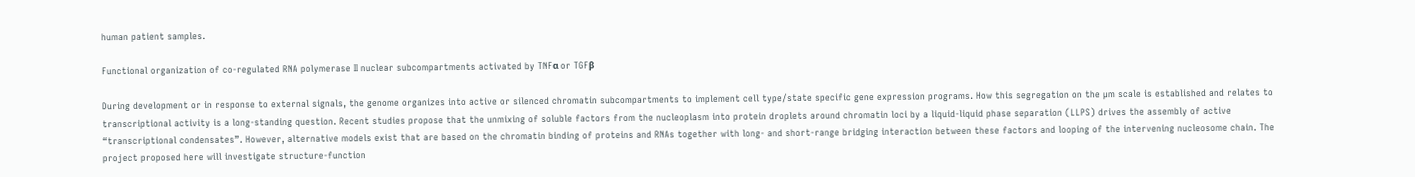human patient samples.

Functional organization of co-regulated RNA polymerase II nuclear subcompartments activated by TNFα or TGFβ

During development or in response to external signals, the genome organizes into active or silenced chromatin subcompartments to implement cell type/state specific gene expression programs. How this segregation on the µm scale is established and relates to transcriptional activity is a long-standing question. Recent studies propose that the unmixing of soluble factors from the nucleoplasm into protein droplets around chromatin loci by a liquid-liquid phase separation (LLPS) drives the assembly of active “transcriptional condensates”. However, alternative models exist that are based on the chromatin binding of proteins and RNAs together with long- and short-range bridging interaction between these factors and looping of the intervening nucleosome chain. The project proposed here will investigate structure-function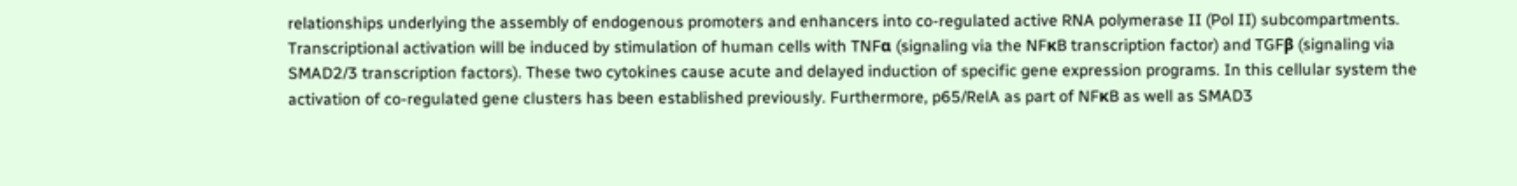relationships underlying the assembly of endogenous promoters and enhancers into co-regulated active RNA polymerase II (Pol II) subcompartments. Transcriptional activation will be induced by stimulation of human cells with TNFα (signaling via the NFκB transcription factor) and TGFβ (signaling via SMAD2/3 transcription factors). These two cytokines cause acute and delayed induction of specific gene expression programs. In this cellular system the activation of co-regulated gene clusters has been established previously. Furthermore, p65/RelA as part of NFκB as well as SMAD3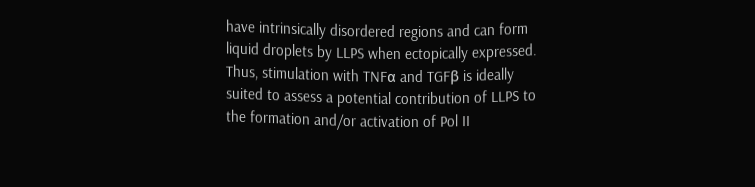have intrinsically disordered regions and can form liquid droplets by LLPS when ectopically expressed. Thus, stimulation with TNFα and TGFβ is ideally suited to assess a potential contribution of LLPS to the formation and/or activation of Pol II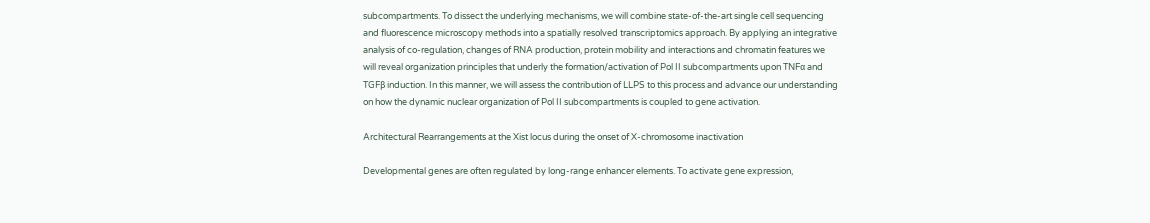subcompartments. To dissect the underlying mechanisms, we will combine state-of-the-art single cell sequencing and fluorescence microscopy methods into a spatially resolved transcriptomics approach. By applying an integrative analysis of co-regulation, changes of RNA production, protein mobility and interactions and chromatin features we will reveal organization principles that underly the formation/activation of Pol II subcompartments upon TNFα and TGFβ induction. In this manner, we will assess the contribution of LLPS to this process and advance our understanding on how the dynamic nuclear organization of Pol II subcompartments is coupled to gene activation.

Architectural Rearrangements at the Xist locus during the onset of X-chromosome inactivation

Developmental genes are often regulated by long-range enhancer elements. To activate gene expression,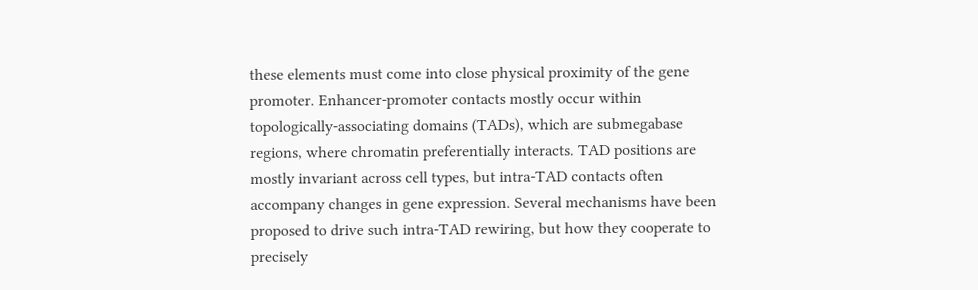these elements must come into close physical proximity of the gene promoter. Enhancer-promoter contacts mostly occur within topologically-associating domains (TADs), which are submegabase regions, where chromatin preferentially interacts. TAD positions are mostly invariant across cell types, but intra-TAD contacts often accompany changes in gene expression. Several mechanisms have been proposed to drive such intra-TAD rewiring, but how they cooperate to precisely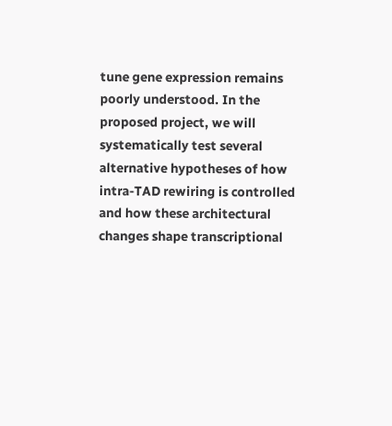tune gene expression remains poorly understood. In the proposed project, we will systematically test several alternative hypotheses of how intra-TAD rewiring is controlled and how these architectural changes shape transcriptional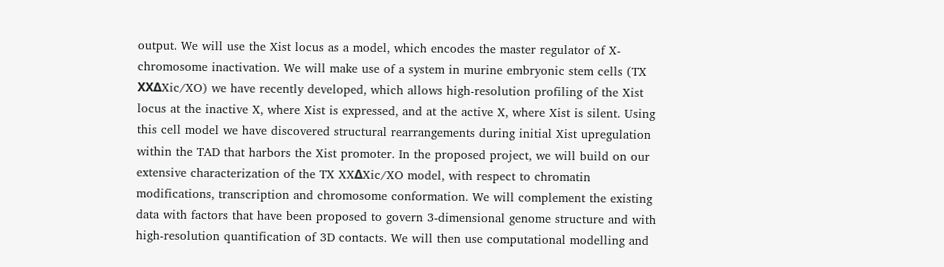output. We will use the Xist locus as a model, which encodes the master regulator of X-chromosome inactivation. We will make use of a system in murine embryonic stem cells (TX XXΔXic/XO) we have recently developed, which allows high-resolution profiling of the Xist locus at the inactive X, where Xist is expressed, and at the active X, where Xist is silent. Using this cell model we have discovered structural rearrangements during initial Xist upregulation within the TAD that harbors the Xist promoter. In the proposed project, we will build on our extensive characterization of the TX XXΔXic/XO model, with respect to chromatin modifications, transcription and chromosome conformation. We will complement the existing data with factors that have been proposed to govern 3-dimensional genome structure and with high-resolution quantification of 3D contacts. We will then use computational modelling and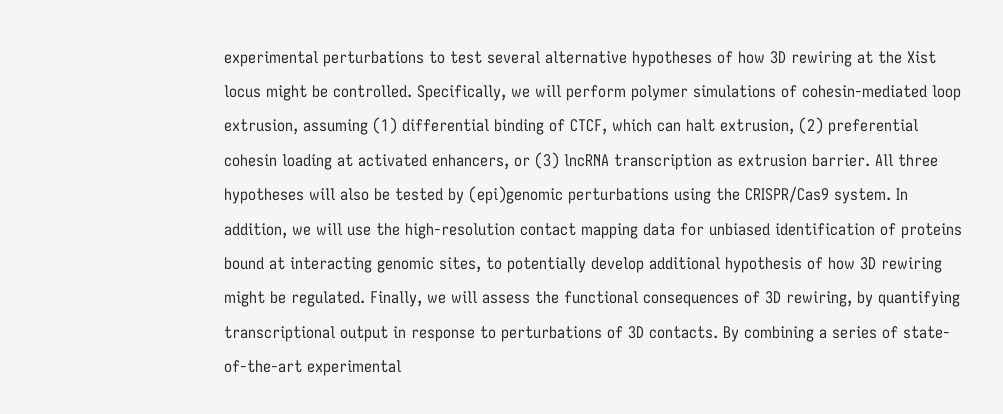experimental perturbations to test several alternative hypotheses of how 3D rewiring at the Xist locus might be controlled. Specifically, we will perform polymer simulations of cohesin-mediated loop extrusion, assuming (1) differential binding of CTCF, which can halt extrusion, (2) preferential cohesin loading at activated enhancers, or (3) lncRNA transcription as extrusion barrier. All three hypotheses will also be tested by (epi)genomic perturbations using the CRISPR/Cas9 system. In addition, we will use the high-resolution contact mapping data for unbiased identification of proteins bound at interacting genomic sites, to potentially develop additional hypothesis of how 3D rewiring might be regulated. Finally, we will assess the functional consequences of 3D rewiring, by quantifying transcriptional output in response to perturbations of 3D contacts. By combining a series of state-of-the-art experimental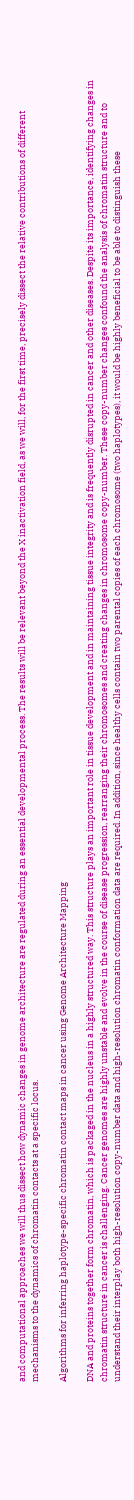and computational approaches we will thus dissect how dynamic changes in genome architecture are regulated during an essential developmental process. The results will be relevant beyond the X inactivation field, as we will, for the first time, precisely dissect the relative contributions of different mechanisms to the dynamics of chromatin contacts at a specific locus.

Algorithms for inferring haplotype-specific chromatin contact maps in cancer using Genome Architecture Mapping

DNA and proteins together form chromatin, which is packaged in the nucleus in a highly structured way. This structure plays an important role in tissue development and in maintaining tissue integrity and is frequently disrupted in cancer and other diseases. Despite its importance, identifying changes in chromatin structure in cancer is challenging. Cancer genomes are highly unstable and evolve in the course of disease progression, rearranging their chromosomes and creating changes in chromosome copy-number. These copy-number changes confound the analysis of chromatin structure and to understand their interplay both high-resolution copy-number data and high-resolution chromatin conformation data are required. In addition, since healthy cells contain two parental copies of each chromosome (two haplotypes), it would be highly beneficial to be able to distinguish these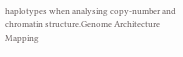haplotypes when analysing copy-number and chromatin structure.Genome Architecture Mapping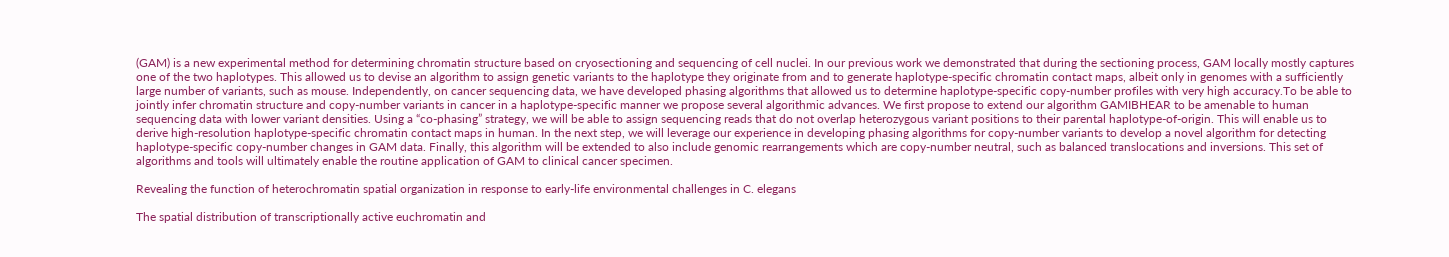(GAM) is a new experimental method for determining chromatin structure based on cryosectioning and sequencing of cell nuclei. In our previous work we demonstrated that during the sectioning process, GAM locally mostly captures one of the two haplotypes. This allowed us to devise an algorithm to assign genetic variants to the haplotype they originate from and to generate haplotype-specific chromatin contact maps, albeit only in genomes with a sufficiently large number of variants, such as mouse. Independently, on cancer sequencing data, we have developed phasing algorithms that allowed us to determine haplotype-specific copy-number profiles with very high accuracy.To be able to jointly infer chromatin structure and copy-number variants in cancer in a haplotype-specific manner we propose several algorithmic advances. We first propose to extend our algorithm GAMIBHEAR to be amenable to human sequencing data with lower variant densities. Using a “co-phasing” strategy, we will be able to assign sequencing reads that do not overlap heterozygous variant positions to their parental haplotype-of-origin. This will enable us to derive high-resolution haplotype-specific chromatin contact maps in human. In the next step, we will leverage our experience in developing phasing algorithms for copy-number variants to develop a novel algorithm for detecting haplotype-specific copy-number changes in GAM data. Finally, this algorithm will be extended to also include genomic rearrangements which are copy-number neutral, such as balanced translocations and inversions. This set of algorithms and tools will ultimately enable the routine application of GAM to clinical cancer specimen.

Revealing the function of heterochromatin spatial organization in response to early-life environmental challenges in C. elegans

The spatial distribution of transcriptionally active euchromatin and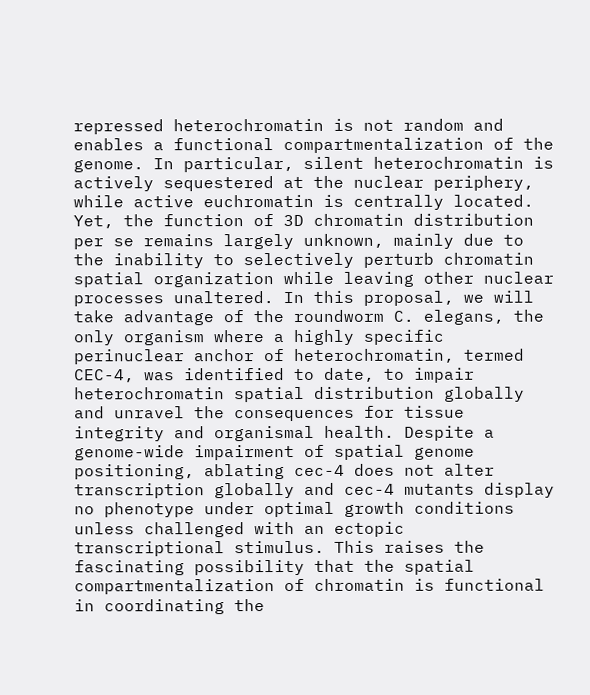repressed heterochromatin is not random and enables a functional compartmentalization of the genome. In particular, silent heterochromatin is actively sequestered at the nuclear periphery, while active euchromatin is centrally located. Yet, the function of 3D chromatin distribution per se remains largely unknown, mainly due to the inability to selectively perturb chromatin spatial organization while leaving other nuclear processes unaltered. In this proposal, we will take advantage of the roundworm C. elegans, the only organism where a highly specific perinuclear anchor of heterochromatin, termed CEC-4, was identified to date, to impair heterochromatin spatial distribution globally and unravel the consequences for tissue integrity and organismal health. Despite a genome-wide impairment of spatial genome positioning, ablating cec-4 does not alter transcription globally and cec-4 mutants display no phenotype under optimal growth conditions unless challenged with an ectopic transcriptional stimulus. This raises the fascinating possibility that the spatial compartmentalization of chromatin is functional in coordinating the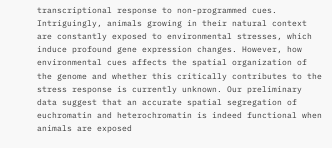transcriptional response to non-programmed cues. Intriguingly, animals growing in their natural context are constantly exposed to environmental stresses, which induce profound gene expression changes. However, how environmental cues affects the spatial organization of the genome and whether this critically contributes to the stress response is currently unknown. Our preliminary data suggest that an accurate spatial segregation of euchromatin and heterochromatin is indeed functional when animals are exposed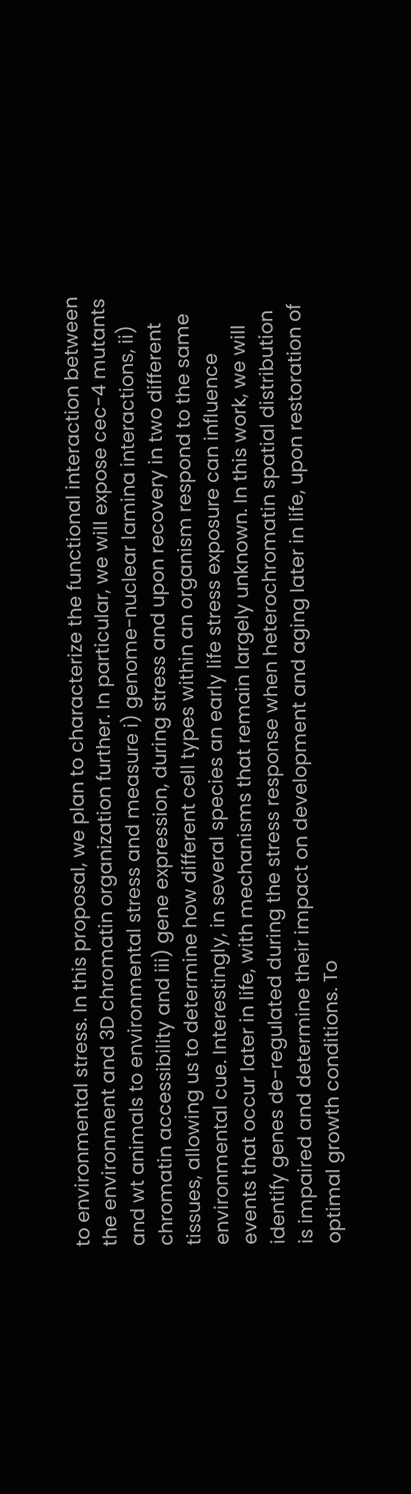to environmental stress. In this proposal, we plan to characterize the functional interaction between the environment and 3D chromatin organization further. In particular, we will expose cec-4 mutants and wt animals to environmental stress and measure i) genome-nuclear lamina interactions, ii) chromatin accessibility and iii) gene expression, during stress and upon recovery in two different tissues, allowing us to determine how different cell types within an organism respond to the same environmental cue. Interestingly, in several species an early life stress exposure can influence events that occur later in life, with mechanisms that remain largely unknown. In this work, we will identify genes de-regulated during the stress response when heterochromatin spatial distribution is impaired and determine their impact on development and aging later in life, upon restoration of optimal growth conditions. To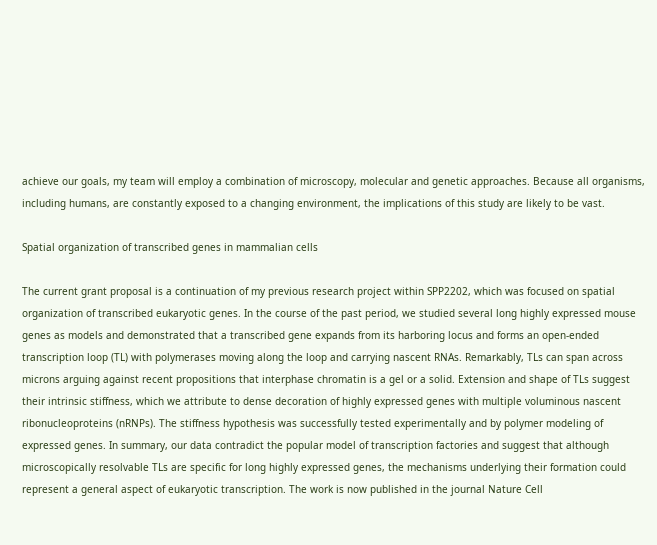achieve our goals, my team will employ a combination of microscopy, molecular and genetic approaches. Because all organisms, including humans, are constantly exposed to a changing environment, the implications of this study are likely to be vast.

Spatial organization of transcribed genes in mammalian cells

The current grant proposal is a continuation of my previous research project within SPP2202, which was focused on spatial organization of transcribed eukaryotic genes. In the course of the past period, we studied several long highly expressed mouse genes as models and demonstrated that a transcribed gene expands from its harboring locus and forms an open-ended transcription loop (TL) with polymerases moving along the loop and carrying nascent RNAs. Remarkably, TLs can span across microns arguing against recent propositions that interphase chromatin is a gel or a solid. Extension and shape of TLs suggest their intrinsic stiffness, which we attribute to dense decoration of highly expressed genes with multiple voluminous nascent ribonucleoproteins (nRNPs). The stiffness hypothesis was successfully tested experimentally and by polymer modeling of expressed genes. In summary, our data contradict the popular model of transcription factories and suggest that although microscopically resolvable TLs are specific for long highly expressed genes, the mechanisms underlying their formation could represent a general aspect of eukaryotic transcription. The work is now published in the journal Nature Cell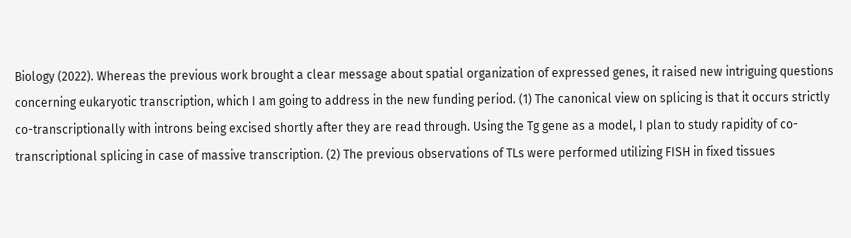Biology (2022). Whereas the previous work brought a clear message about spatial organization of expressed genes, it raised new intriguing questions concerning eukaryotic transcription, which I am going to address in the new funding period. (1) The canonical view on splicing is that it occurs strictly co-transcriptionally with introns being excised shortly after they are read through. Using the Tg gene as a model, I plan to study rapidity of co-transcriptional splicing in case of massive transcription. (2) The previous observations of TLs were performed utilizing FISH in fixed tissues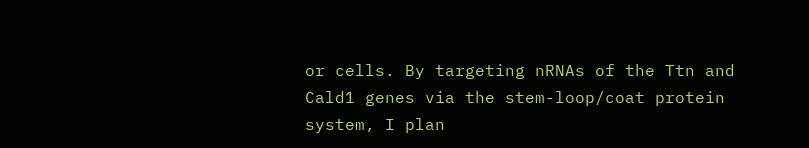or cells. By targeting nRNAs of the Ttn and Cald1 genes via the stem-loop/coat protein system, I plan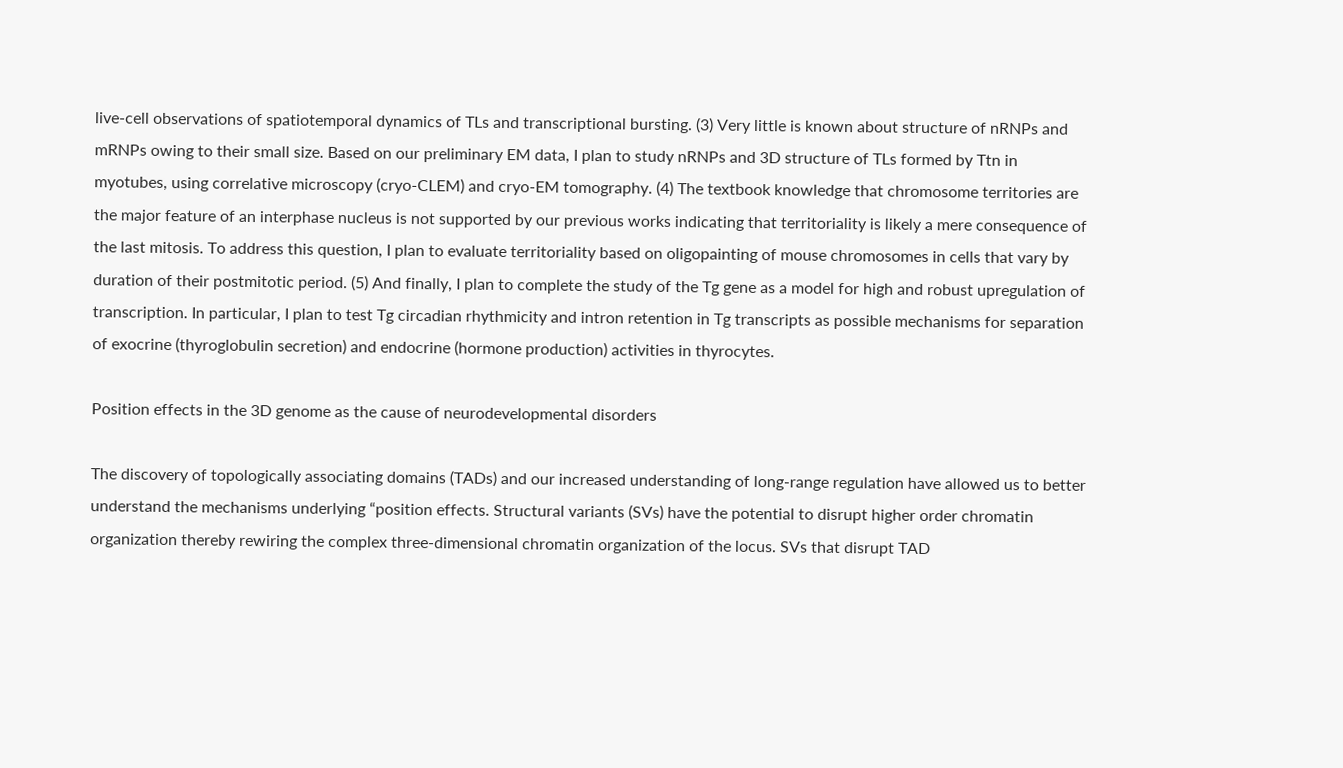live-cell observations of spatiotemporal dynamics of TLs and transcriptional bursting. (3) Very little is known about structure of nRNPs and mRNPs owing to their small size. Based on our preliminary EM data, I plan to study nRNPs and 3D structure of TLs formed by Ttn in myotubes, using correlative microscopy (cryo-CLEM) and cryo-EM tomography. (4) The textbook knowledge that chromosome territories are the major feature of an interphase nucleus is not supported by our previous works indicating that territoriality is likely a mere consequence of the last mitosis. To address this question, I plan to evaluate territoriality based on oligopainting of mouse chromosomes in cells that vary by duration of their postmitotic period. (5) And finally, I plan to complete the study of the Tg gene as a model for high and robust upregulation of transcription. In particular, I plan to test Tg circadian rhythmicity and intron retention in Tg transcripts as possible mechanisms for separation of exocrine (thyroglobulin secretion) and endocrine (hormone production) activities in thyrocytes.

Position effects in the 3D genome as the cause of neurodevelopmental disorders

The discovery of topologically associating domains (TADs) and our increased understanding of long-range regulation have allowed us to better understand the mechanisms underlying “position effects. Structural variants (SVs) have the potential to disrupt higher order chromatin organization thereby rewiring the complex three-dimensional chromatin organization of the locus. SVs that disrupt TAD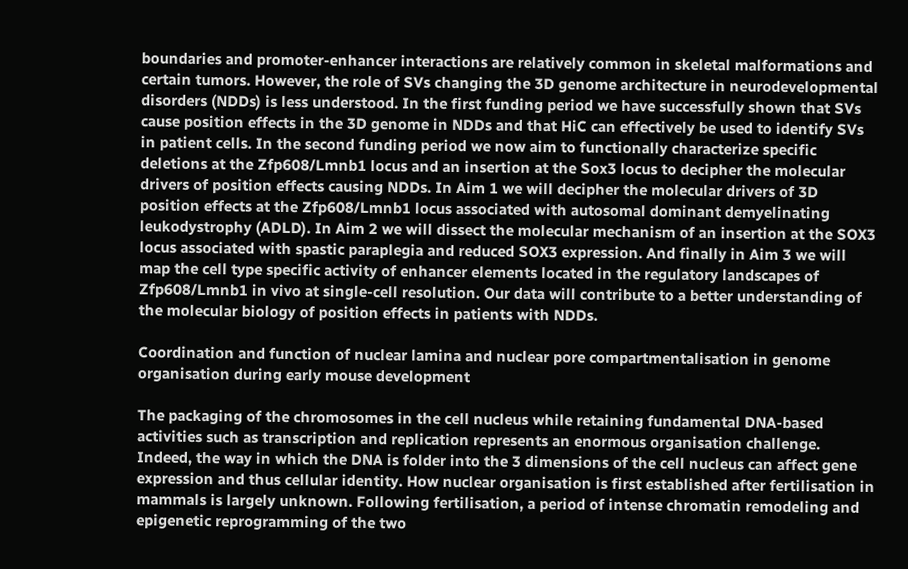boundaries and promoter-enhancer interactions are relatively common in skeletal malformations and certain tumors. However, the role of SVs changing the 3D genome architecture in neurodevelopmental disorders (NDDs) is less understood. In the first funding period we have successfully shown that SVs cause position effects in the 3D genome in NDDs and that HiC can effectively be used to identify SVs in patient cells. In the second funding period we now aim to functionally characterize specific deletions at the Zfp608/Lmnb1 locus and an insertion at the Sox3 locus to decipher the molecular drivers of position effects causing NDDs. In Aim 1 we will decipher the molecular drivers of 3D position effects at the Zfp608/Lmnb1 locus associated with autosomal dominant demyelinating leukodystrophy (ADLD). In Aim 2 we will dissect the molecular mechanism of an insertion at the SOX3 locus associated with spastic paraplegia and reduced SOX3 expression. And finally in Aim 3 we will map the cell type specific activity of enhancer elements located in the regulatory landscapes of Zfp608/Lmnb1 in vivo at single-cell resolution. Our data will contribute to a better understanding of the molecular biology of position effects in patients with NDDs.

Coordination and function of nuclear lamina and nuclear pore compartmentalisation in genome organisation during early mouse development

The packaging of the chromosomes in the cell nucleus while retaining fundamental DNA-based activities such as transcription and replication represents an enormous organisation challenge. Indeed, the way in which the DNA is folder into the 3 dimensions of the cell nucleus can affect gene expression and thus cellular identity. How nuclear organisation is first established after fertilisation in mammals is largely unknown. Following fertilisation, a period of intense chromatin remodeling and epigenetic reprogramming of the two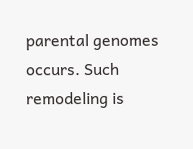parental genomes occurs. Such remodeling is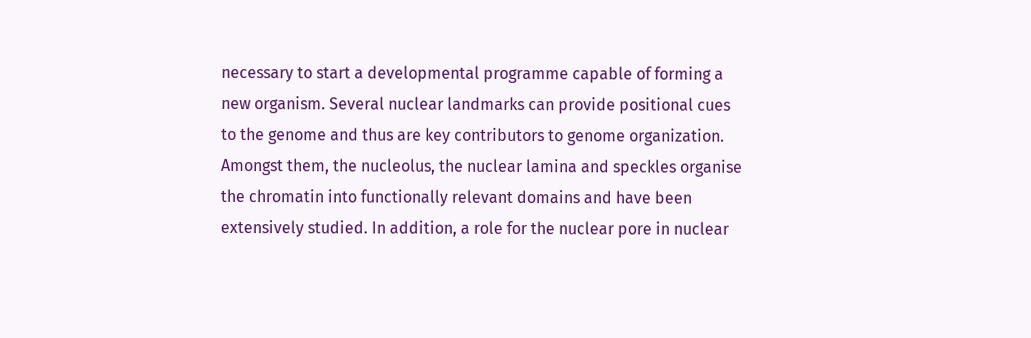necessary to start a developmental programme capable of forming a new organism. Several nuclear landmarks can provide positional cues to the genome and thus are key contributors to genome organization. Amongst them, the nucleolus, the nuclear lamina and speckles organise the chromatin into functionally relevant domains and have been extensively studied. In addition, a role for the nuclear pore in nuclear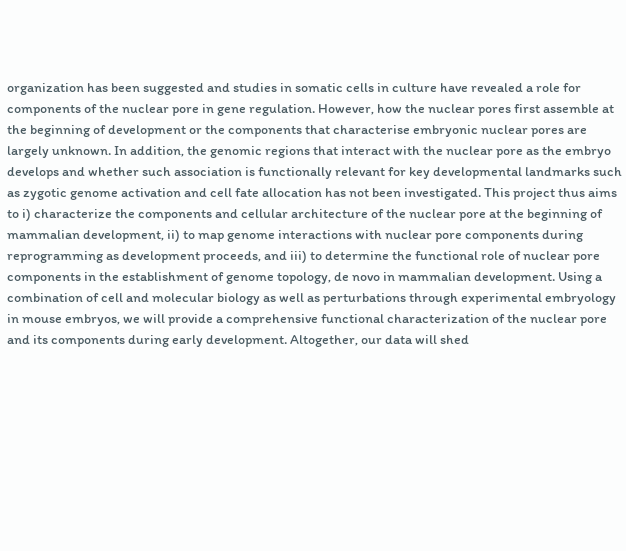organization has been suggested and studies in somatic cells in culture have revealed a role for components of the nuclear pore in gene regulation. However, how the nuclear pores first assemble at the beginning of development or the components that characterise embryonic nuclear pores are largely unknown. In addition, the genomic regions that interact with the nuclear pore as the embryo develops and whether such association is functionally relevant for key developmental landmarks such as zygotic genome activation and cell fate allocation has not been investigated. This project thus aims to i) characterize the components and cellular architecture of the nuclear pore at the beginning of mammalian development, ii) to map genome interactions with nuclear pore components during reprogramming as development proceeds, and iii) to determine the functional role of nuclear pore components in the establishment of genome topology, de novo in mammalian development. Using a combination of cell and molecular biology as well as perturbations through experimental embryology in mouse embryos, we will provide a comprehensive functional characterization of the nuclear pore and its components during early development. Altogether, our data will shed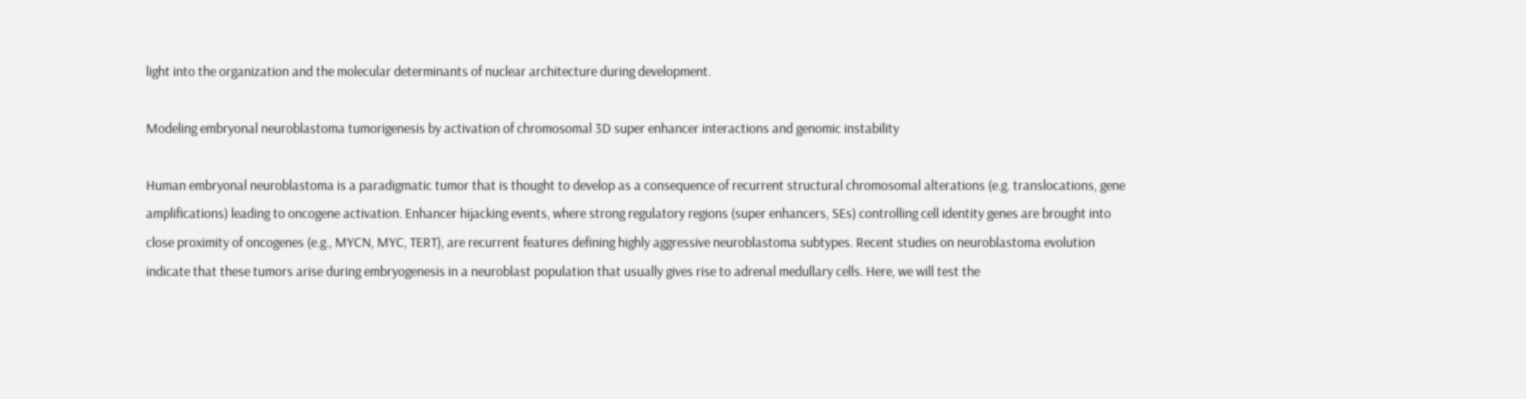light into the organization and the molecular determinants of nuclear architecture during development.

Modeling embryonal neuroblastoma tumorigenesis by activation of chromosomal 3D super enhancer interactions and genomic instability

Human embryonal neuroblastoma is a paradigmatic tumor that is thought to develop as a consequence of recurrent structural chromosomal alterations (e.g. translocations, gene amplifications) leading to oncogene activation. Enhancer hijacking events, where strong regulatory regions (super enhancers, SEs) controlling cell identity genes are brought into close proximity of oncogenes (e.g., MYCN, MYC, TERT), are recurrent features defining highly aggressive neuroblastoma subtypes. Recent studies on neuroblastoma evolution indicate that these tumors arise during embryogenesis in a neuroblast population that usually gives rise to adrenal medullary cells. Here, we will test the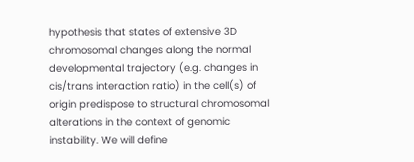hypothesis that states of extensive 3D chromosomal changes along the normal developmental trajectory (e.g. changes in cis/trans interaction ratio) in the cell(s) of origin predispose to structural chromosomal alterations in the context of genomic instability. We will define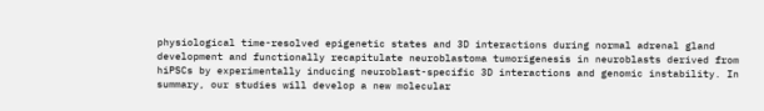physiological time-resolved epigenetic states and 3D interactions during normal adrenal gland development and functionally recapitulate neuroblastoma tumorigenesis in neuroblasts derived from hiPSCs by experimentally inducing neuroblast-specific 3D interactions and genomic instability. In summary, our studies will develop a new molecular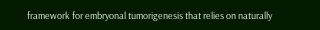framework for embryonal tumorigenesis that relies on naturally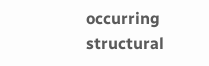occurring structural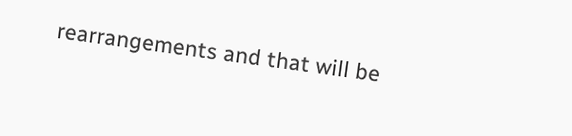rearrangements and that will be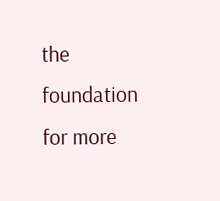the foundation for more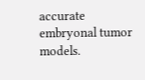accurate embryonal tumor models.